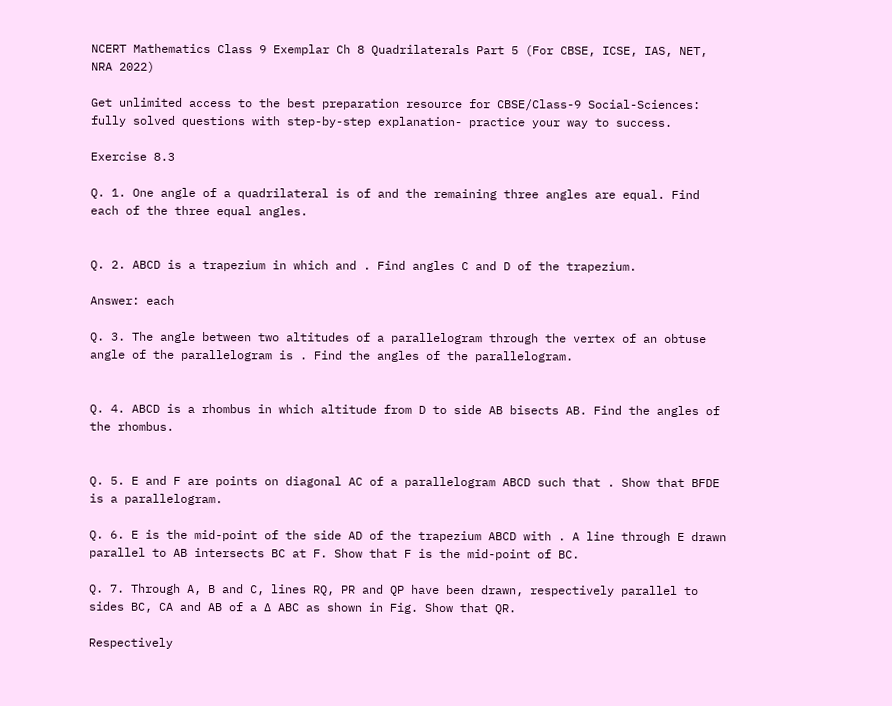NCERT Mathematics Class 9 Exemplar Ch 8 Quadrilaterals Part 5 (For CBSE, ICSE, IAS, NET, NRA 2022)

Get unlimited access to the best preparation resource for CBSE/Class-9 Social-Sciences: fully solved questions with step-by-step explanation- practice your way to success.

Exercise 8.3

Q. 1. One angle of a quadrilateral is of and the remaining three angles are equal. Find each of the three equal angles.


Q. 2. ABCD is a trapezium in which and . Find angles C and D of the trapezium.

Answer: each

Q. 3. The angle between two altitudes of a parallelogram through the vertex of an obtuse angle of the parallelogram is . Find the angles of the parallelogram.


Q. 4. ABCD is a rhombus in which altitude from D to side AB bisects AB. Find the angles of the rhombus.


Q. 5. E and F are points on diagonal AC of a parallelogram ABCD such that . Show that BFDE is a parallelogram.

Q. 6. E is the mid-point of the side AD of the trapezium ABCD with . A line through E drawn parallel to AB intersects BC at F. Show that F is the mid-point of BC.

Q. 7. Through A, B and C, lines RQ, PR and QP have been drawn, respectively parallel to sides BC, CA and AB of a ∆ ABC as shown in Fig. Show that QR.

Respectively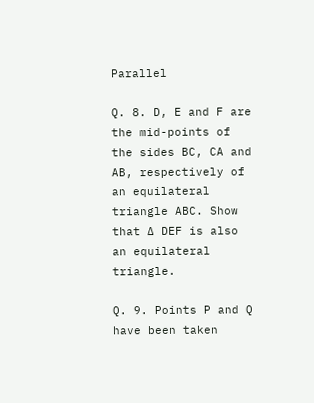Parallel

Q. 8. D, E and F are the mid-points of the sides BC, CA and AB, respectively of an equilateral triangle ABC. Show that ∆ DEF is also an equilateral triangle.

Q. 9. Points P and Q have been taken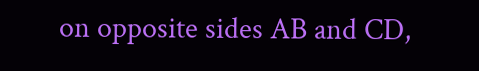on opposite sides AB and CD,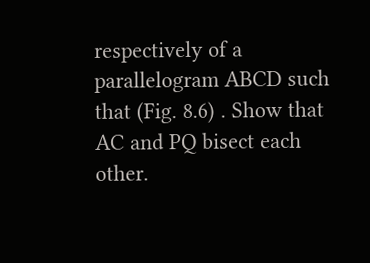respectively of a parallelogram ABCD such that (Fig. 8.6) . Show that AC and PQ bisect each other.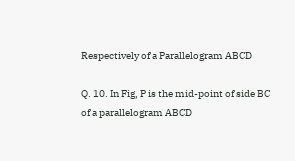Respectively of a Parallelogram ABCD

Q. 10. In Fig, P is the mid-point of side BC of a parallelogram ABCD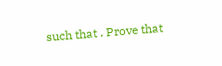such that . Prove that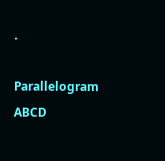.

Parallelogram ABCD